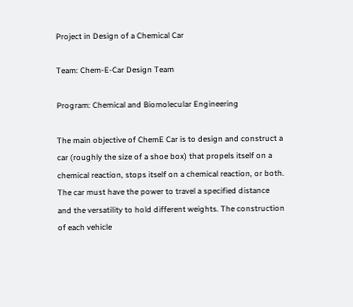Project in Design of a Chemical Car

Team: Chem-E-Car Design Team

Program: Chemical and Biomolecular Engineering

The main objective of ChemE Car is to design and construct a car (roughly the size of a shoe box) that propels itself on a chemical reaction, stops itself on a chemical reaction, or both. The car must have the power to travel a specified distance and the versatility to hold different weights. The construction of each vehicle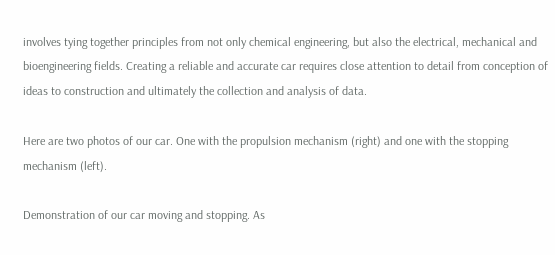involves tying together principles from not only chemical engineering, but also the electrical, mechanical and bioengineering fields. Creating a reliable and accurate car requires close attention to detail from conception of ideas to construction and ultimately the collection and analysis of data.

Here are two photos of our car. One with the propulsion mechanism (right) and one with the stopping mechanism (left).

Demonstration of our car moving and stopping. As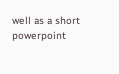well as a short powerpoint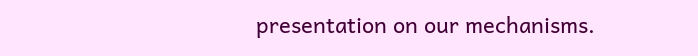presentation on our mechanisms.